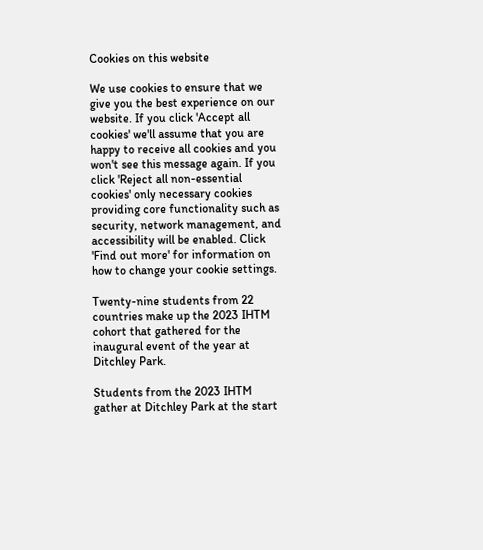Cookies on this website

We use cookies to ensure that we give you the best experience on our website. If you click 'Accept all cookies' we'll assume that you are happy to receive all cookies and you won't see this message again. If you click 'Reject all non-essential cookies' only necessary cookies providing core functionality such as security, network management, and accessibility will be enabled. Click 'Find out more' for information on how to change your cookie settings.

Twenty-nine students from 22 countries make up the 2023 IHTM cohort that gathered for the inaugural event of the year at Ditchley Park.

Students from the 2023 IHTM gather at Ditchley Park at the start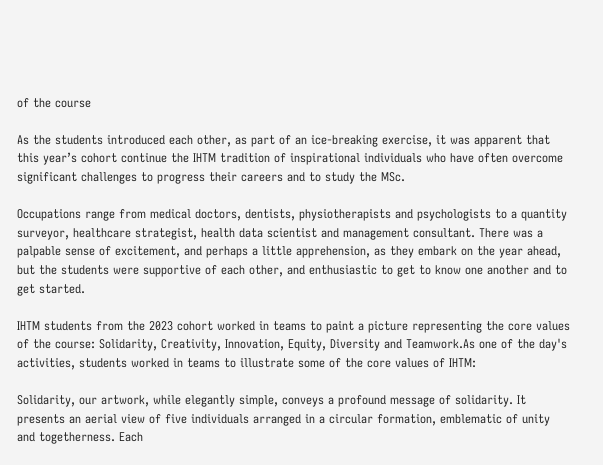of the course

As the students introduced each other, as part of an ice-breaking exercise, it was apparent that this year’s cohort continue the IHTM tradition of inspirational individuals who have often overcome significant challenges to progress their careers and to study the MSc.

Occupations range from medical doctors, dentists, physiotherapists and psychologists to a quantity surveyor, healthcare strategist, health data scientist and management consultant. There was a palpable sense of excitement, and perhaps a little apprehension, as they embark on the year ahead, but the students were supportive of each other, and enthusiastic to get to know one another and to get started.

IHTM students from the 2023 cohort worked in teams to paint a picture representing the core values of the course: Solidarity, Creativity, Innovation, Equity, Diversity and Teamwork.As one of the day's activities, students worked in teams to illustrate some of the core values of IHTM:

Solidarity, our artwork, while elegantly simple, conveys a profound message of solidarity. It presents an aerial view of five individuals arranged in a circular formation, emblematic of unity and togetherness. Each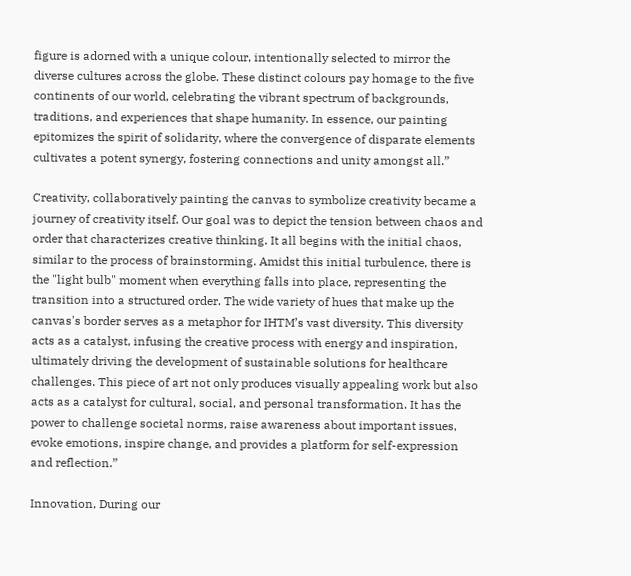figure is adorned with a unique colour, intentionally selected to mirror the diverse cultures across the globe. These distinct colours pay homage to the five continents of our world, celebrating the vibrant spectrum of backgrounds, traditions, and experiences that shape humanity. In essence, our painting epitomizes the spirit of solidarity, where the convergence of disparate elements cultivates a potent synergy, fostering connections and unity amongst all.”

Creativity, collaboratively painting the canvas to symbolize creativity became a journey of creativity itself. Our goal was to depict the tension between chaos and order that characterizes creative thinking. It all begins with the initial chaos, similar to the process of brainstorming. Amidst this initial turbulence, there is the "light bulb" moment when everything falls into place, representing the transition into a structured order. The wide variety of hues that make up the canvas's border serves as a metaphor for IHTM’s vast diversity. This diversity acts as a catalyst, infusing the creative process with energy and inspiration, ultimately driving the development of sustainable solutions for healthcare challenges. This piece of art not only produces visually appealing work but also acts as a catalyst for cultural, social, and personal transformation. It has the power to challenge societal norms, raise awareness about important issues, evoke emotions, inspire change, and provides a platform for self-expression and reflection.”

Innovation, During our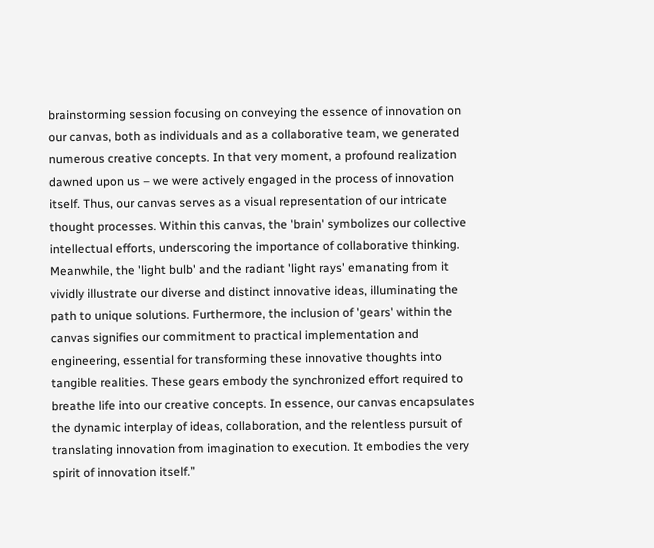brainstorming session focusing on conveying the essence of innovation on our canvas, both as individuals and as a collaborative team, we generated numerous creative concepts. In that very moment, a profound realization dawned upon us – we were actively engaged in the process of innovation itself. Thus, our canvas serves as a visual representation of our intricate thought processes. Within this canvas, the 'brain' symbolizes our collective intellectual efforts, underscoring the importance of collaborative thinking. Meanwhile, the 'light bulb' and the radiant 'light rays' emanating from it vividly illustrate our diverse and distinct innovative ideas, illuminating the path to unique solutions. Furthermore, the inclusion of 'gears' within the canvas signifies our commitment to practical implementation and engineering, essential for transforming these innovative thoughts into tangible realities. These gears embody the synchronized effort required to breathe life into our creative concepts. In essence, our canvas encapsulates the dynamic interplay of ideas, collaboration, and the relentless pursuit of translating innovation from imagination to execution. It embodies the very spirit of innovation itself.”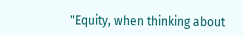"Equity, when thinking about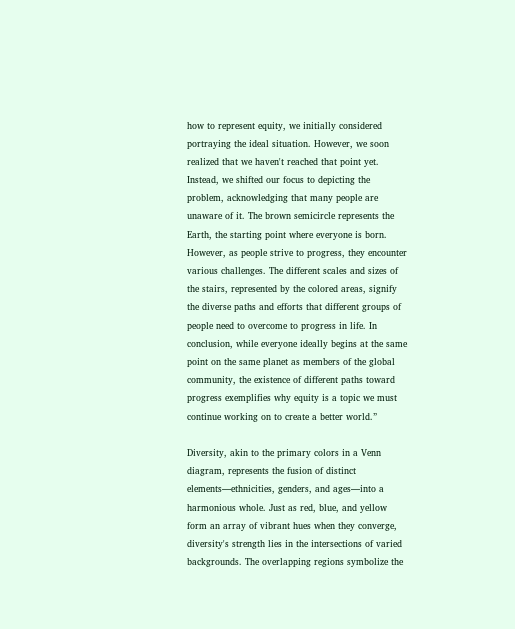how to represent equity, we initially considered portraying the ideal situation. However, we soon realized that we haven't reached that point yet. Instead, we shifted our focus to depicting the problem, acknowledging that many people are unaware of it. The brown semicircle represents the Earth, the starting point where everyone is born. However, as people strive to progress, they encounter various challenges. The different scales and sizes of the stairs, represented by the colored areas, signify the diverse paths and efforts that different groups of people need to overcome to progress in life. In conclusion, while everyone ideally begins at the same point on the same planet as members of the global community, the existence of different paths toward progress exemplifies why equity is a topic we must continue working on to create a better world.”

Diversity, akin to the primary colors in a Venn diagram, represents the fusion of distinct elements—ethnicities, genders, and ages—into a harmonious whole. Just as red, blue, and yellow form an array of vibrant hues when they converge, diversity's strength lies in the intersections of varied backgrounds. The overlapping regions symbolize the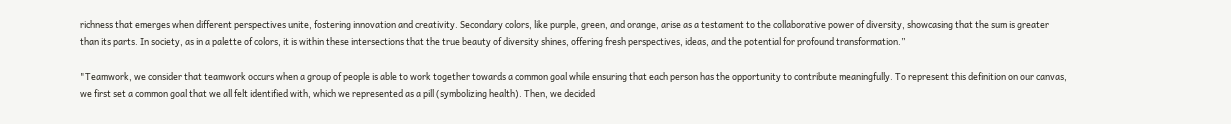richness that emerges when different perspectives unite, fostering innovation and creativity. Secondary colors, like purple, green, and orange, arise as a testament to the collaborative power of diversity, showcasing that the sum is greater than its parts. In society, as in a palette of colors, it is within these intersections that the true beauty of diversity shines, offering fresh perspectives, ideas, and the potential for profound transformation.”

"Teamwork, we consider that teamwork occurs when a group of people is able to work together towards a common goal while ensuring that each person has the opportunity to contribute meaningfully. To represent this definition on our canvas, we first set a common goal that we all felt identified with, which we represented as a pill (symbolizing health). Then, we decided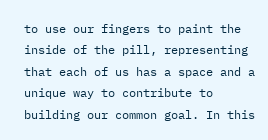to use our fingers to paint the inside of the pill, representing that each of us has a space and a unique way to contribute to building our common goal. In this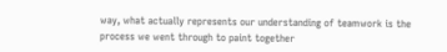way, what actually represents our understanding of teamwork is the process we went through to paint together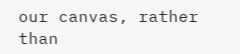our canvas, rather than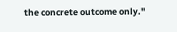the concrete outcome only."